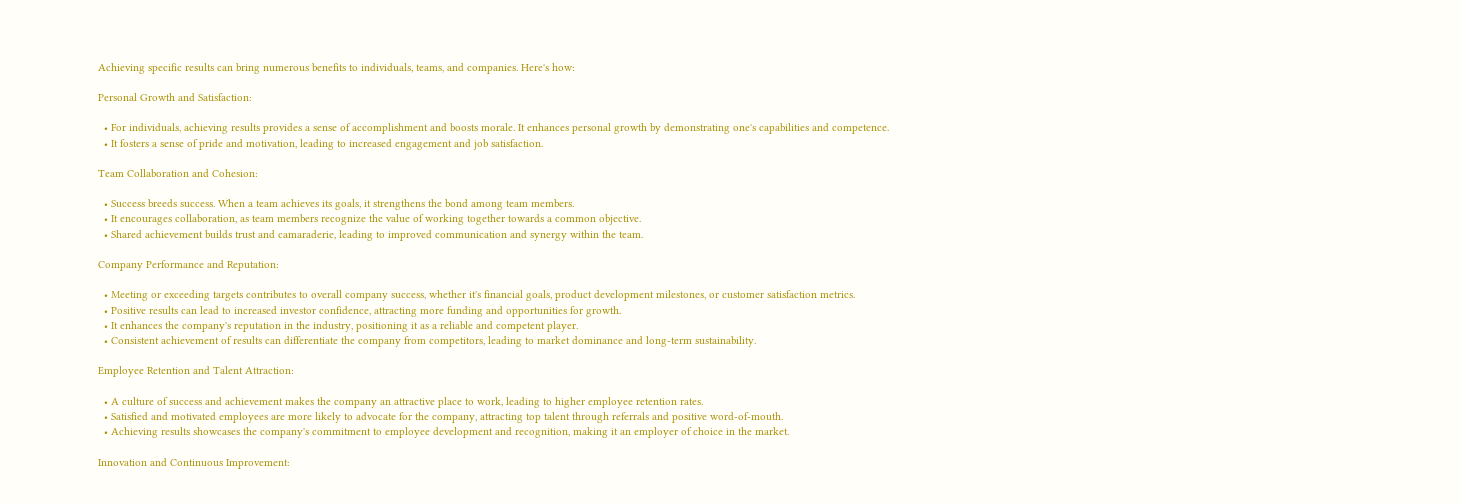Achieving specific results can bring numerous benefits to individuals, teams, and companies. Here's how:

Personal Growth and Satisfaction:

  • For individuals, achieving results provides a sense of accomplishment and boosts morale. It enhances personal growth by demonstrating one's capabilities and competence.
  • It fosters a sense of pride and motivation, leading to increased engagement and job satisfaction.

Team Collaboration and Cohesion:

  • Success breeds success. When a team achieves its goals, it strengthens the bond among team members.
  • It encourages collaboration, as team members recognize the value of working together towards a common objective.
  • Shared achievement builds trust and camaraderie, leading to improved communication and synergy within the team.

Company Performance and Reputation:

  • Meeting or exceeding targets contributes to overall company success, whether it's financial goals, product development milestones, or customer satisfaction metrics.
  • Positive results can lead to increased investor confidence, attracting more funding and opportunities for growth.
  • It enhances the company's reputation in the industry, positioning it as a reliable and competent player.
  • Consistent achievement of results can differentiate the company from competitors, leading to market dominance and long-term sustainability.

Employee Retention and Talent Attraction:

  • A culture of success and achievement makes the company an attractive place to work, leading to higher employee retention rates.
  • Satisfied and motivated employees are more likely to advocate for the company, attracting top talent through referrals and positive word-of-mouth.
  • Achieving results showcases the company's commitment to employee development and recognition, making it an employer of choice in the market.

Innovation and Continuous Improvement: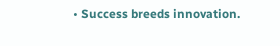• Success breeds innovation.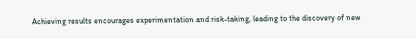Achieving results encourages experimentation and risk-taking, leading to the discovery of new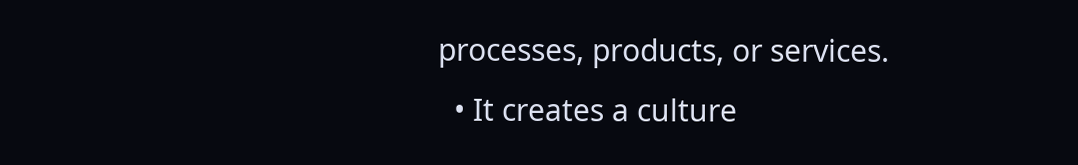processes, products, or services.
  • It creates a culture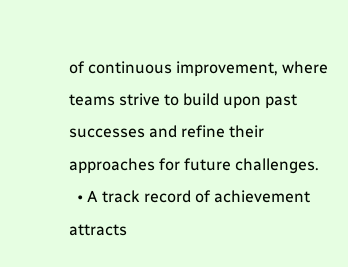of continuous improvement, where teams strive to build upon past successes and refine their approaches for future challenges.
  • A track record of achievement attracts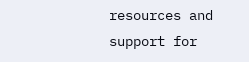resources and support for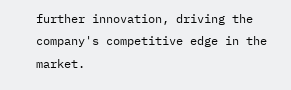further innovation, driving the company's competitive edge in the market.